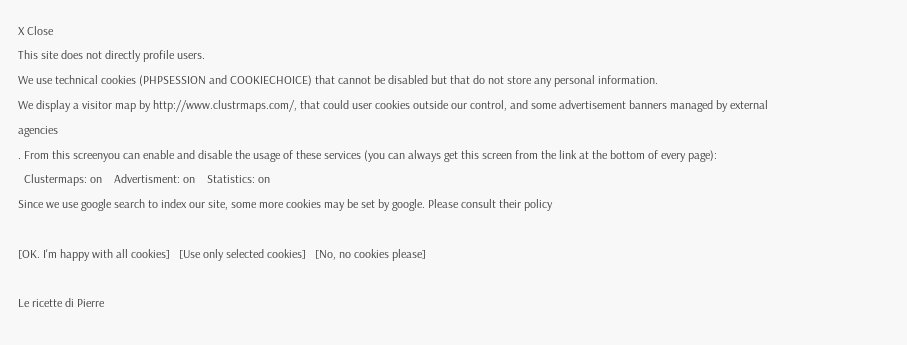X Close
This site does not directly profile users.
We use technical cookies (PHPSESSION and COOKIECHOICE) that cannot be disabled but that do not store any personal information.
We display a visitor map by http://www.clustrmaps.com/, that could user cookies outside our control, and some advertisement banners managed by external agencies
. From this screenyou can enable and disable the usage of these services (you can always get this screen from the link at the bottom of every page):
  Clustermaps: on    Advertisment: on    Statistics: on
Since we use google search to index our site, some more cookies may be set by google. Please consult their policy

[OK. I'm happy with all cookies]   [Use only selected cookies]   [No, no cookies please]

Le ricette di Pierre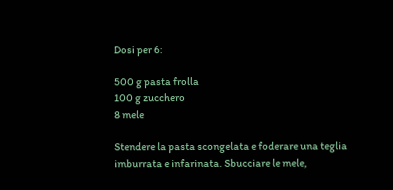Dosi per 6:

500 g pasta frolla
100 g zucchero
8 mele

Stendere la pasta scongelata e foderare una teglia imburrata e infarinata. Sbucciare le mele,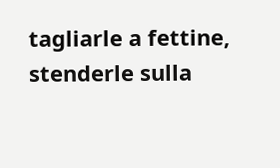tagliarle a fettine, stenderle sulla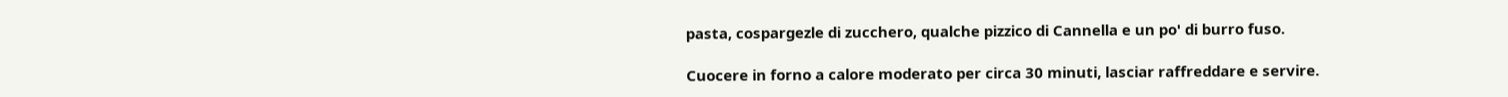pasta, cospargezle di zucchero, qualche pizzico di Cannella e un po' di burro fuso.

Cuocere in forno a calore moderato per circa 30 minuti, lasciar raffreddare e servire.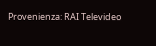Provenienza: RAI Televideo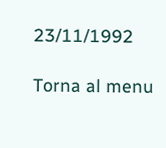23/11/1992

Torna al menu